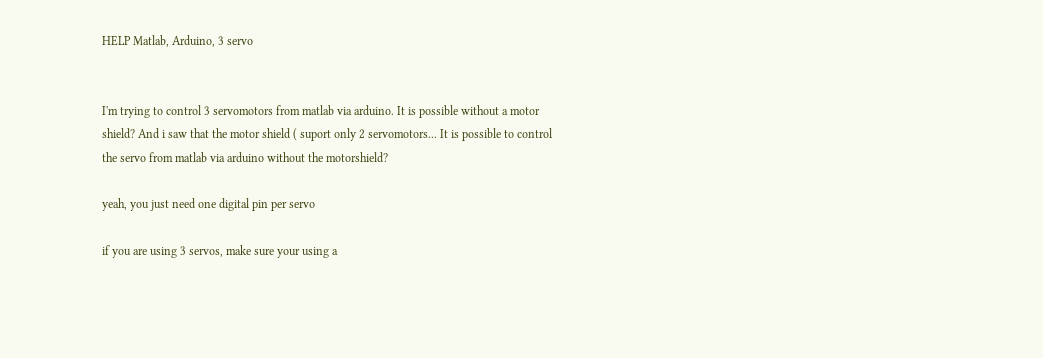HELP Matlab, Arduino, 3 servo


I'm trying to control 3 servomotors from matlab via arduino. It is possible without a motor shield? And i saw that the motor shield ( suport only 2 servomotors... It is possible to control the servo from matlab via arduino without the motorshield?

yeah, you just need one digital pin per servo

if you are using 3 servos, make sure your using a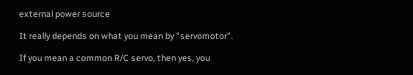external power source

It really depends on what you mean by "servomotor".

If you mean a common R/C servo, then yes, you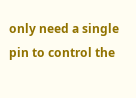only need a single pin to control the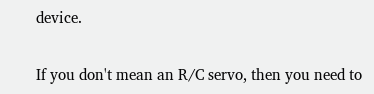device.

If you don't mean an R/C servo, then you need to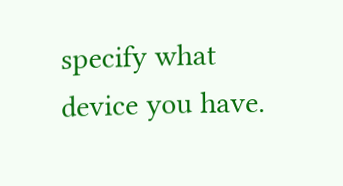specify what device you have.